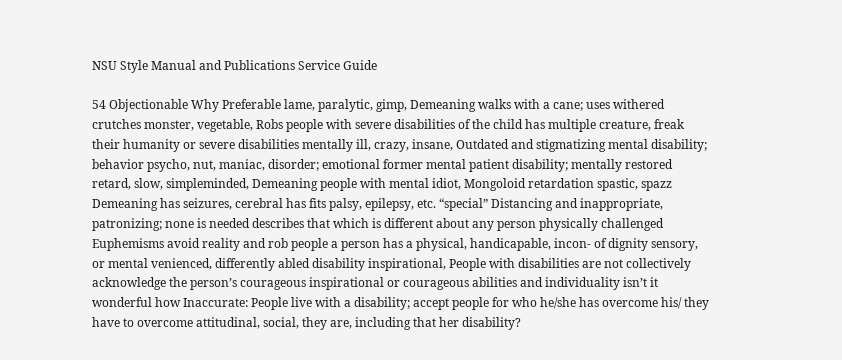NSU Style Manual and Publications Service Guide

54 Objectionable Why Preferable lame, paralytic, gimp, Demeaning walks with a cane; uses withered crutches monster, vegetable, Robs people with severe disabilities of the child has multiple creature, freak their humanity or severe disabilities mentally ill, crazy, insane, Outdated and stigmatizing mental disability; behavior psycho, nut, maniac, disorder; emotional former mental patient disability; mentally restored retard, slow, simpleminded, Demeaning people with mental idiot, Mongoloid retardation spastic, spazz Demeaning has seizures, cerebral has fits palsy, epilepsy, etc. “special” Distancing and inappropriate, patronizing; none is needed describes that which is different about any person physically challenged Euphemisms avoid reality and rob people a person has a physical, handicapable, incon- of dignity sensory, or mental venienced, differently abled disability inspirational, People with disabilities are not collectively acknowledge the person’s courageous inspirational or courageous abilities and individuality isn’t it wonderful how Inaccurate: People live with a disability; accept people for who he/she has overcome his/ they have to overcome attitudinal, social, they are, including that her disability?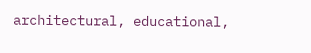architectural, educational,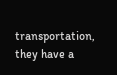transportation, they have a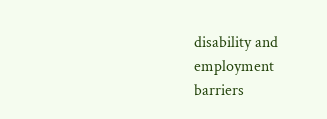disability and employment barriers